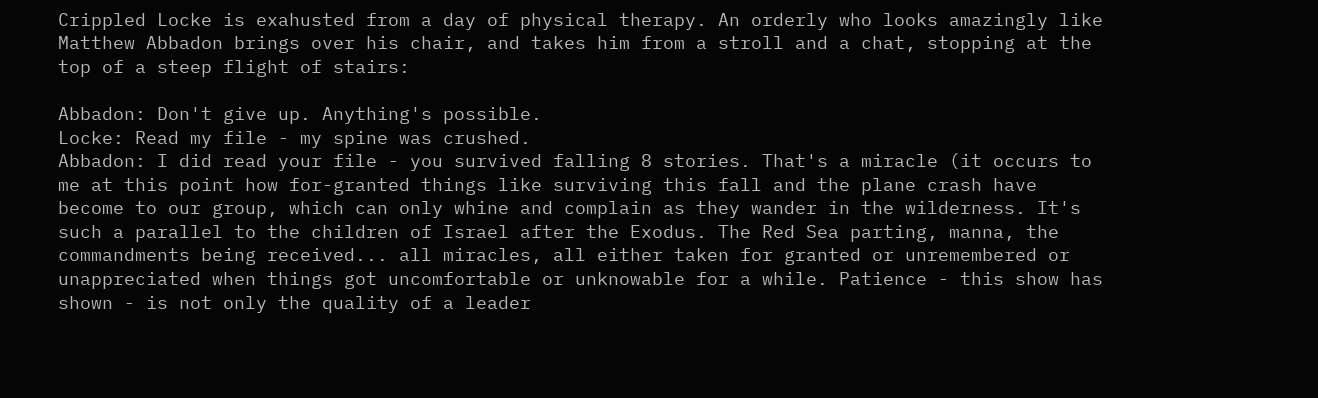Crippled Locke is exahusted from a day of physical therapy. An orderly who looks amazingly like Matthew Abbadon brings over his chair, and takes him from a stroll and a chat, stopping at the top of a steep flight of stairs:

Abbadon: Don't give up. Anything's possible.
Locke: Read my file - my spine was crushed.
Abbadon: I did read your file - you survived falling 8 stories. That's a miracle (it occurs to me at this point how for-granted things like surviving this fall and the plane crash have become to our group, which can only whine and complain as they wander in the wilderness. It's such a parallel to the children of Israel after the Exodus. The Red Sea parting, manna, the commandments being received... all miracles, all either taken for granted or unremembered or unappreciated when things got uncomfortable or unknowable for a while. Patience - this show has shown - is not only the quality of a leader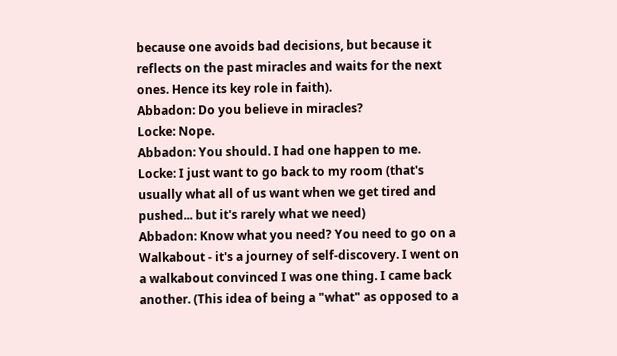because one avoids bad decisions, but because it reflects on the past miracles and waits for the next ones. Hence its key role in faith).
Abbadon: Do you believe in miracles?
Locke: Nope.
Abbadon: You should. I had one happen to me.
Locke: I just want to go back to my room (that's usually what all of us want when we get tired and pushed... but it's rarely what we need)
Abbadon: Know what you need? You need to go on a Walkabout - it's a journey of self-discovery. I went on a walkabout convinced I was one thing. I came back another. (This idea of being a "what" as opposed to a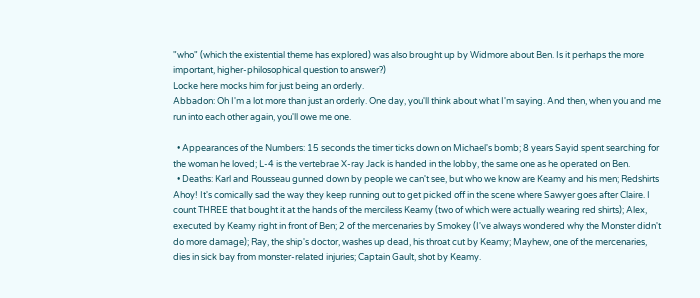"who" (which the existential theme has explored) was also brought up by Widmore about Ben. Is it perhaps the more important, higher-philosophical question to answer?)
Locke here mocks him for just being an orderly.
Abbadon: Oh I'm a lot more than just an orderly. One day, you'll think about what I'm saying. And then, when you and me run into each other again, you'll owe me one.

  • Appearances of the Numbers: 15 seconds the timer ticks down on Michael's bomb; 8 years Sayid spent searching for the woman he loved; L-4 is the vertebrae X-ray Jack is handed in the lobby, the same one as he operated on Ben.
  • Deaths: Karl and Rousseau gunned down by people we can't see, but who we know are Keamy and his men; Redshirts Ahoy! It's comically sad the way they keep running out to get picked off in the scene where Sawyer goes after Claire. I count THREE that bought it at the hands of the merciless Keamy (two of which were actually wearing red shirts); Alex, executed by Keamy right in front of Ben; 2 of the mercenaries by Smokey (I've always wondered why the Monster didn't do more damage); Ray, the ship's doctor, washes up dead, his throat cut by Keamy; Mayhew, one of the mercenaries, dies in sick bay from monster-related injuries; Captain Gault, shot by Keamy.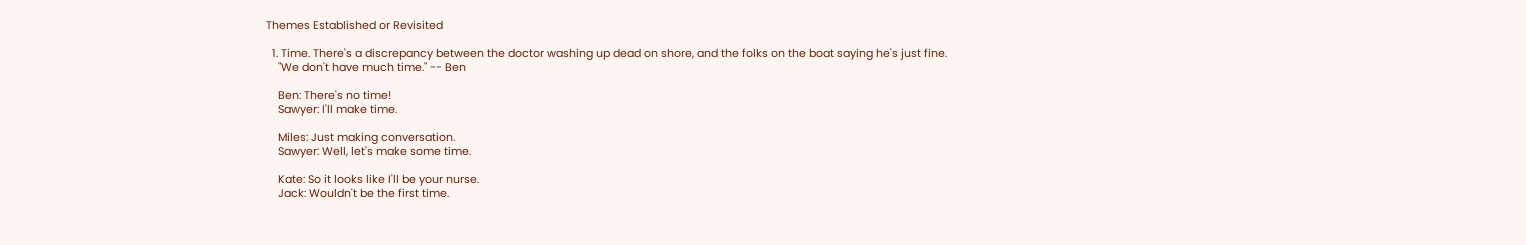Themes Established or Revisited

  1. Time. There's a discrepancy between the doctor washing up dead on shore, and the folks on the boat saying he's just fine.
    "We don't have much time." -- Ben

    Ben: There's no time!
    Sawyer: I'll make time.

    Miles: Just making conversation.
    Sawyer: Well, let's make some time.

    Kate: So it looks like I'll be your nurse.
    Jack: Wouldn't be the first time.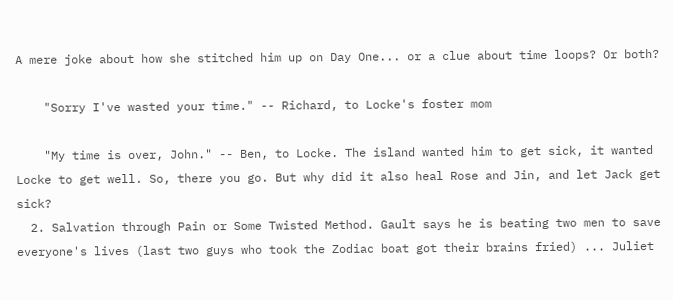A mere joke about how she stitched him up on Day One... or a clue about time loops? Or both?

    "Sorry I've wasted your time." -- Richard, to Locke's foster mom

    "My time is over, John." -- Ben, to Locke. The island wanted him to get sick, it wanted Locke to get well. So, there you go. But why did it also heal Rose and Jin, and let Jack get sick?
  2. Salvation through Pain or Some Twisted Method. Gault says he is beating two men to save everyone's lives (last two guys who took the Zodiac boat got their brains fried) ... Juliet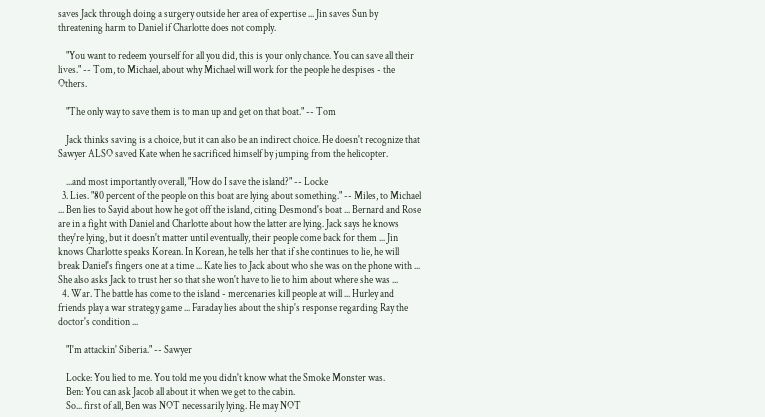saves Jack through doing a surgery outside her area of expertise ... Jin saves Sun by threatening harm to Daniel if Charlotte does not comply.

    "You want to redeem yourself for all you did, this is your only chance. You can save all their lives." -- Tom, to Michael, about why Michael will work for the people he despises - the Others.

    "The only way to save them is to man up and get on that boat." -- Tom

    Jack thinks saving is a choice, but it can also be an indirect choice. He doesn't recognize that Sawyer ALSO saved Kate when he sacrificed himself by jumping from the helicopter.

    ...and most importantly overall, "How do I save the island?" -- Locke
  3. Lies. "80 percent of the people on this boat are lying about something." -- Miles, to Michael ... Ben lies to Sayid about how he got off the island, citing Desmond's boat ... Bernard and Rose are in a fight with Daniel and Charlotte about how the latter are lying. Jack says he knows they're lying, but it doesn't matter until eventually, their people come back for them ... Jin knows Charlotte speaks Korean. In Korean, he tells her that if she continues to lie, he will break Daniel's fingers one at a time ... Kate lies to Jack about who she was on the phone with ... She also asks Jack to trust her so that she won't have to lie to him about where she was ...
  4. War. The battle has come to the island - mercenaries kill people at will ... Hurley and friends play a war strategy game ... Faraday lies about the ship's response regarding Ray the doctor's condition ...

    "I'm attackin' Siberia." -- Sawyer

    Locke: You lied to me. You told me you didn't know what the Smoke Monster was.
    Ben: You can ask Jacob all about it when we get to the cabin.
    So... first of all, Ben was NOT necessarily lying. He may NOT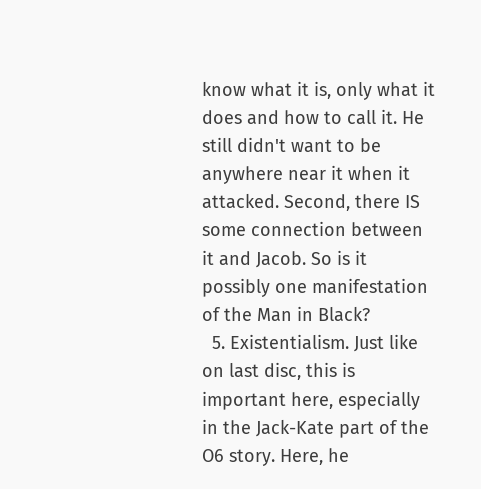know what it is, only what it does and how to call it. He still didn't want to be anywhere near it when it attacked. Second, there IS some connection between it and Jacob. So is it possibly one manifestation of the Man in Black?
  5. Existentialism. Just like on last disc, this is important here, especially in the Jack-Kate part of the O6 story. Here, he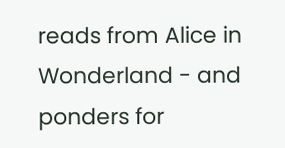reads from Alice in Wonderland - and ponders for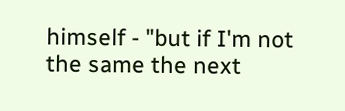himself - "but if I'm not the same the next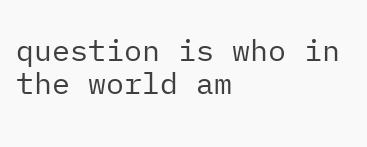question is who in the world am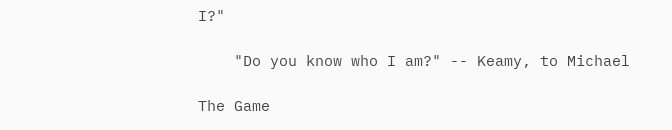I?"

    "Do you know who I am?" -- Keamy, to Michael

The Game